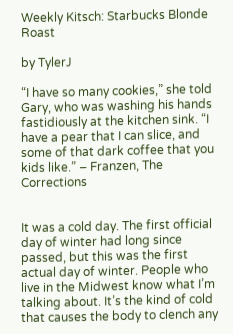Weekly Kitsch: Starbucks Blonde Roast

by TylerJ

“I have so many cookies,” she told Gary, who was washing his hands fastidiously at the kitchen sink. “I have a pear that I can slice, and some of that dark coffee that you kids like.” – Franzen, The Corrections


It was a cold day. The first official day of winter had long since passed, but this was the first actual day of winter. People who live in the Midwest know what I’m talking about. It’s the kind of cold that causes the body to clench any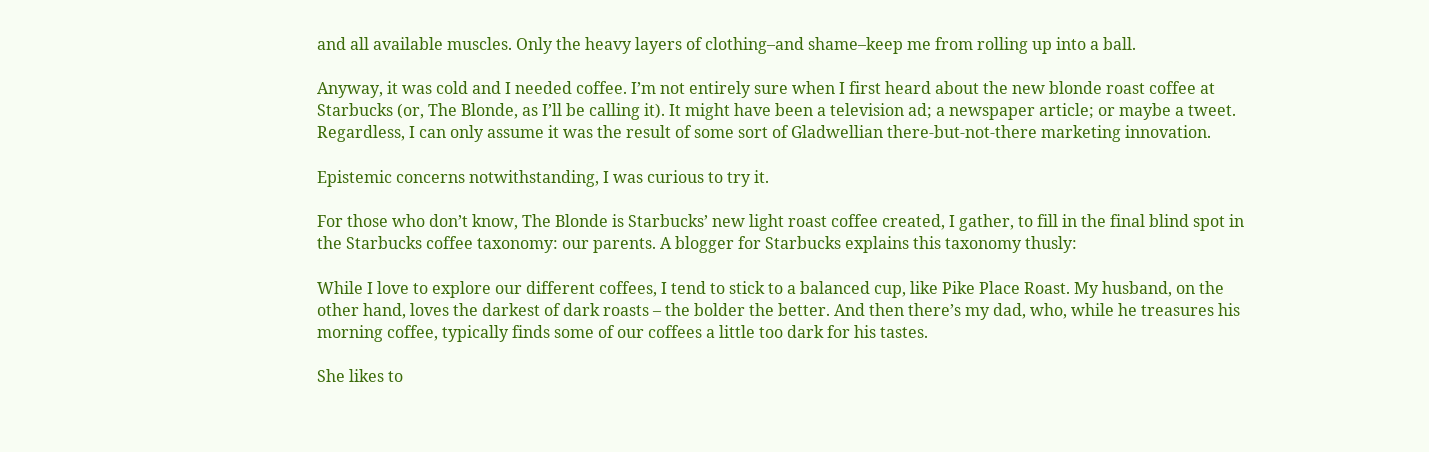and all available muscles. Only the heavy layers of clothing–and shame–keep me from rolling up into a ball.

Anyway, it was cold and I needed coffee. I’m not entirely sure when I first heard about the new blonde roast coffee at Starbucks (or, The Blonde, as I’ll be calling it). It might have been a television ad; a newspaper article; or maybe a tweet. Regardless, I can only assume it was the result of some sort of Gladwellian there-but-not-there marketing innovation.

Epistemic concerns notwithstanding, I was curious to try it.

For those who don’t know, The Blonde is Starbucks’ new light roast coffee created, I gather, to fill in the final blind spot in the Starbucks coffee taxonomy: our parents. A blogger for Starbucks explains this taxonomy thusly:

While I love to explore our different coffees, I tend to stick to a balanced cup, like Pike Place Roast. My husband, on the other hand, loves the darkest of dark roasts – the bolder the better. And then there’s my dad, who, while he treasures his morning coffee, typically finds some of our coffees a little too dark for his tastes.

She likes to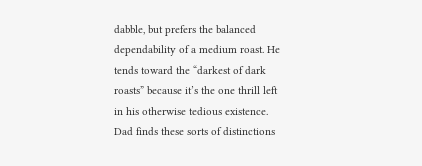dabble, but prefers the balanced dependability of a medium roast. He tends toward the “darkest of dark roasts” because it’s the one thrill left in his otherwise tedious existence. Dad finds these sorts of distinctions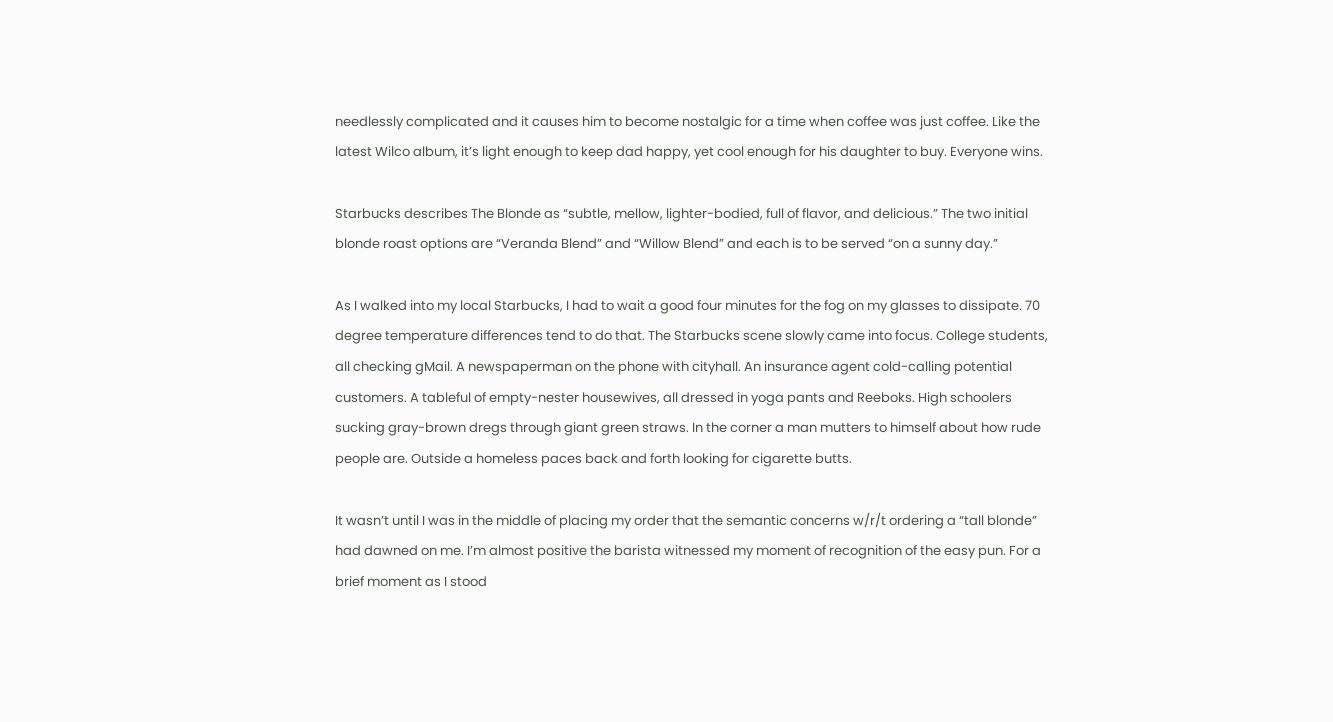needlessly complicated and it causes him to become nostalgic for a time when coffee was just coffee. Like the latest Wilco album, it’s light enough to keep dad happy, yet cool enough for his daughter to buy. Everyone wins.

Starbucks describes The Blonde as “subtle, mellow, lighter-bodied, full of flavor, and delicious.” The two initial blonde roast options are “Veranda Blend” and “Willow Blend” and each is to be served “on a sunny day.”

As I walked into my local Starbucks, I had to wait a good four minutes for the fog on my glasses to dissipate. 70 degree temperature differences tend to do that. The Starbucks scene slowly came into focus. College students, all checking gMail. A newspaperman on the phone with cityhall. An insurance agent cold-calling potential customers. A tableful of empty-nester housewives, all dressed in yoga pants and Reeboks. High schoolers sucking gray-brown dregs through giant green straws. In the corner a man mutters to himself about how rude people are. Outside a homeless paces back and forth looking for cigarette butts.

It wasn’t until I was in the middle of placing my order that the semantic concerns w/r/t ordering a “tall blonde” had dawned on me. I’m almost positive the barista witnessed my moment of recognition of the easy pun. For a brief moment as I stood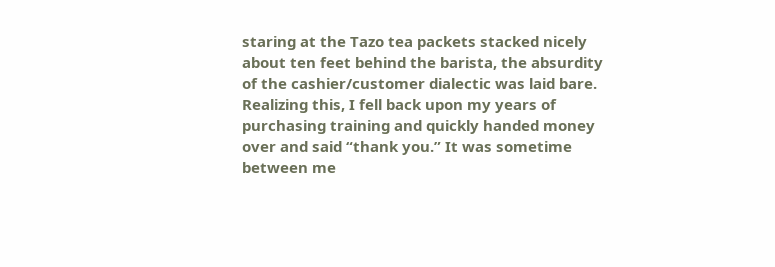staring at the Tazo tea packets stacked nicely about ten feet behind the barista, the absurdity of the cashier/customer dialectic was laid bare. Realizing this, I fell back upon my years of purchasing training and quickly handed money over and said “thank you.” It was sometime between me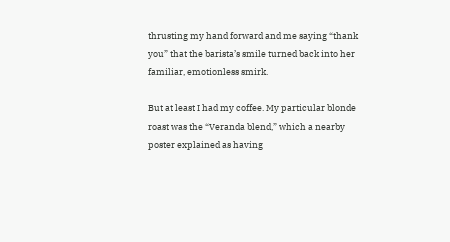thrusting my hand forward and me saying “thank you” that the barista’s smile turned back into her familiar, emotionless smirk.

But at least I had my coffee. My particular blonde roast was the “Veranda blend,” which a nearby poster explained as having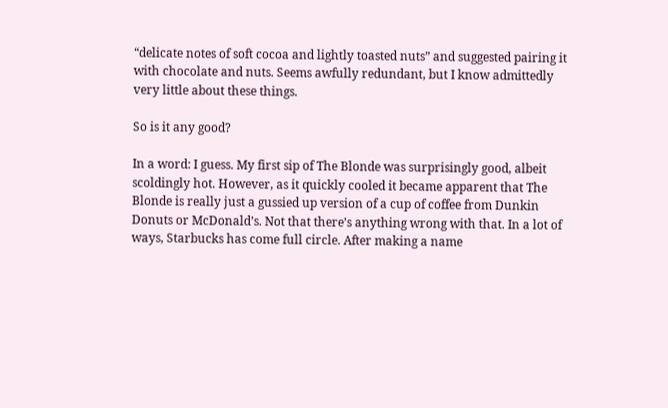“delicate notes of soft cocoa and lightly toasted nuts” and suggested pairing it with chocolate and nuts. Seems awfully redundant, but I know admittedly very little about these things.

So is it any good?

In a word: I guess. My first sip of The Blonde was surprisingly good, albeit scoldingly hot. However, as it quickly cooled it became apparent that The Blonde is really just a gussied up version of a cup of coffee from Dunkin Donuts or McDonald’s. Not that there’s anything wrong with that. In a lot of ways, Starbucks has come full circle. After making a name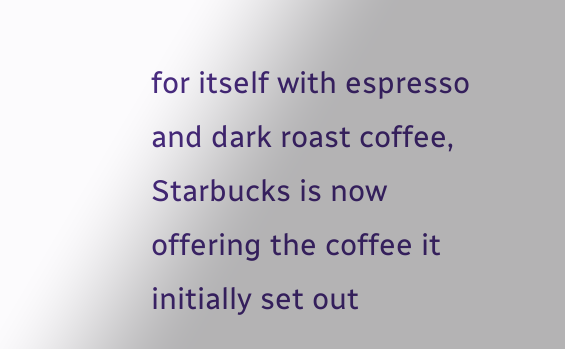for itself with espresso and dark roast coffee, Starbucks is now offering the coffee it initially set out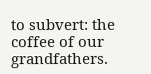to subvert: the coffee of our grandfathers.